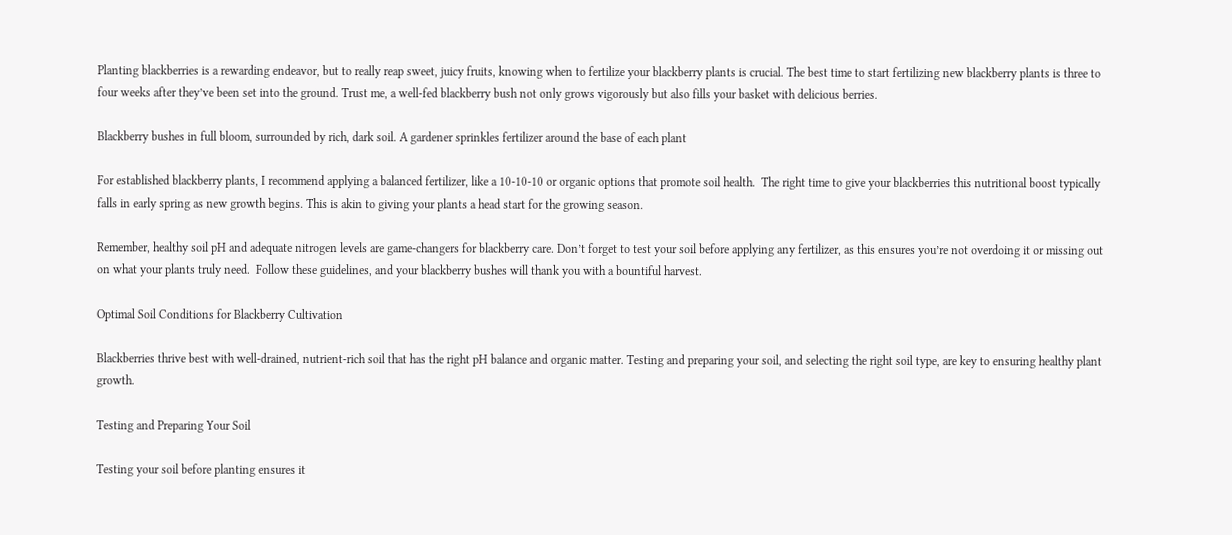Planting blackberries is a rewarding endeavor, but to really reap sweet, juicy fruits, knowing when to fertilize your blackberry plants is crucial. The best time to start fertilizing new blackberry plants is three to four weeks after they’ve been set into the ground. Trust me, a well-fed blackberry bush not only grows vigorously but also fills your basket with delicious berries.

Blackberry bushes in full bloom, surrounded by rich, dark soil. A gardener sprinkles fertilizer around the base of each plant

For established blackberry plants, I recommend applying a balanced fertilizer, like a 10-10-10 or organic options that promote soil health.  The right time to give your blackberries this nutritional boost typically falls in early spring as new growth begins. This is akin to giving your plants a head start for the growing season.

Remember, healthy soil pH and adequate nitrogen levels are game-changers for blackberry care. Don’t forget to test your soil before applying any fertilizer, as this ensures you’re not overdoing it or missing out on what your plants truly need.  Follow these guidelines, and your blackberry bushes will thank you with a bountiful harvest.

Optimal Soil Conditions for Blackberry Cultivation

Blackberries thrive best with well-drained, nutrient-rich soil that has the right pH balance and organic matter. Testing and preparing your soil, and selecting the right soil type, are key to ensuring healthy plant growth.

Testing and Preparing Your Soil

Testing your soil before planting ensures it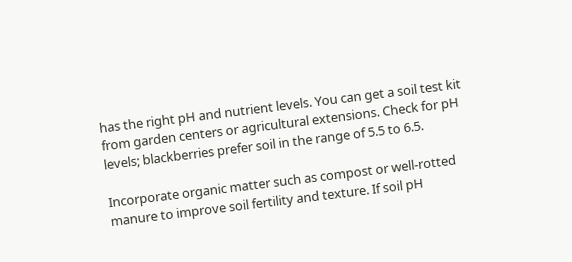has the right pH and nutrient levels. You can get a soil test kit from garden centers or agricultural extensions. Check for pH levels; blackberries prefer soil in the range of 5.5 to 6.5.

Incorporate organic matter such as compost or well-rotted manure to improve soil fertility and texture. If soil pH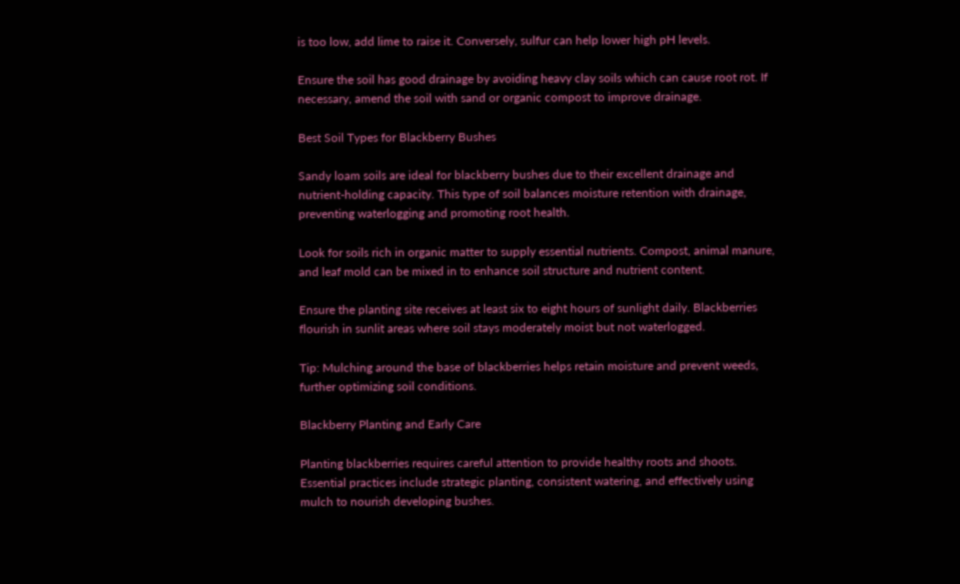is too low, add lime to raise it. Conversely, sulfur can help lower high pH levels.

Ensure the soil has good drainage by avoiding heavy clay soils which can cause root rot. If necessary, amend the soil with sand or organic compost to improve drainage.

Best Soil Types for Blackberry Bushes

Sandy loam soils are ideal for blackberry bushes due to their excellent drainage and nutrient-holding capacity. This type of soil balances moisture retention with drainage, preventing waterlogging and promoting root health.

Look for soils rich in organic matter to supply essential nutrients. Compost, animal manure, and leaf mold can be mixed in to enhance soil structure and nutrient content.

Ensure the planting site receives at least six to eight hours of sunlight daily. Blackberries flourish in sunlit areas where soil stays moderately moist but not waterlogged.

Tip: Mulching around the base of blackberries helps retain moisture and prevent weeds, further optimizing soil conditions.

Blackberry Planting and Early Care

Planting blackberries requires careful attention to provide healthy roots and shoots. Essential practices include strategic planting, consistent watering, and effectively using mulch to nourish developing bushes.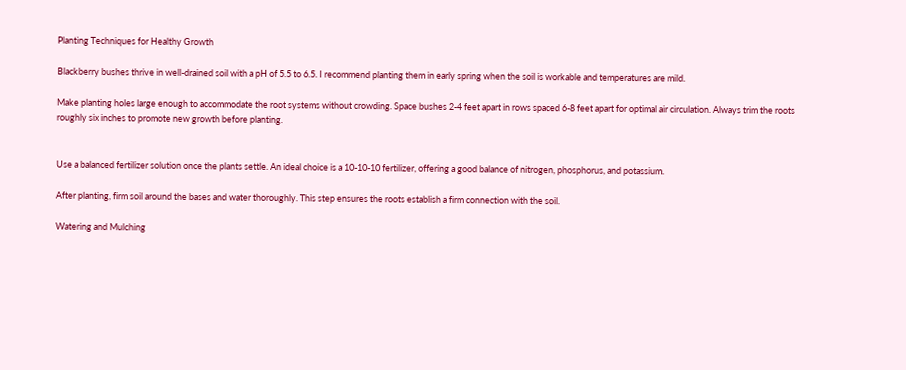Planting Techniques for Healthy Growth

Blackberry bushes thrive in well-drained soil with a pH of 5.5 to 6.5. I recommend planting them in early spring when the soil is workable and temperatures are mild.

Make planting holes large enough to accommodate the root systems without crowding. Space bushes 2-4 feet apart in rows spaced 6-8 feet apart for optimal air circulation. Always trim the roots roughly six inches to promote new growth before planting.


Use a balanced fertilizer solution once the plants settle. An ideal choice is a 10-10-10 fertilizer, offering a good balance of nitrogen, phosphorus, and potassium.

After planting, firm soil around the bases and water thoroughly. This step ensures the roots establish a firm connection with the soil.

Watering and Mulching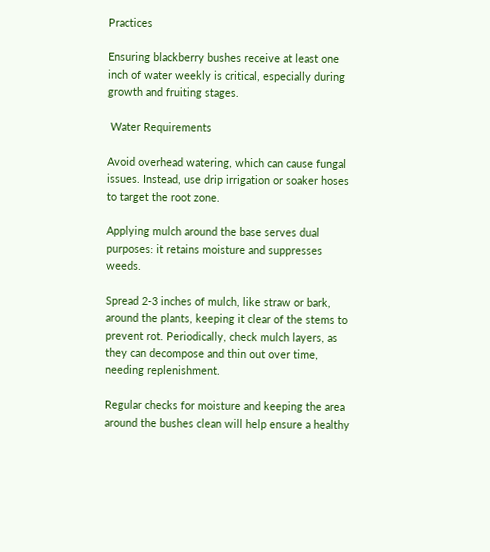Practices

Ensuring blackberry bushes receive at least one inch of water weekly is critical, especially during growth and fruiting stages.

 Water Requirements

Avoid overhead watering, which can cause fungal issues. Instead, use drip irrigation or soaker hoses to target the root zone.

Applying mulch around the base serves dual purposes: it retains moisture and suppresses weeds.

Spread 2-3 inches of mulch, like straw or bark, around the plants, keeping it clear of the stems to prevent rot. Periodically, check mulch layers, as they can decompose and thin out over time, needing replenishment.

Regular checks for moisture and keeping the area around the bushes clean will help ensure a healthy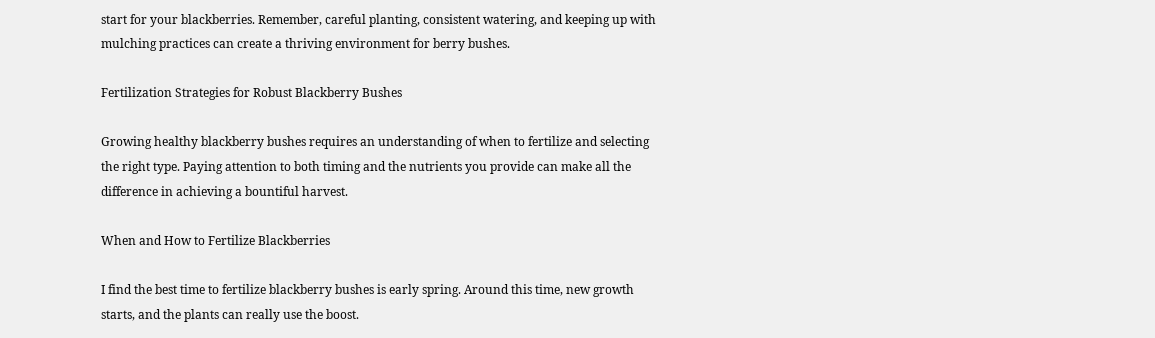start for your blackberries. Remember, careful planting, consistent watering, and keeping up with mulching practices can create a thriving environment for berry bushes.

Fertilization Strategies for Robust Blackberry Bushes

Growing healthy blackberry bushes requires an understanding of when to fertilize and selecting the right type. Paying attention to both timing and the nutrients you provide can make all the difference in achieving a bountiful harvest.

When and How to Fertilize Blackberries

I find the best time to fertilize blackberry bushes is early spring. Around this time, new growth starts, and the plants can really use the boost.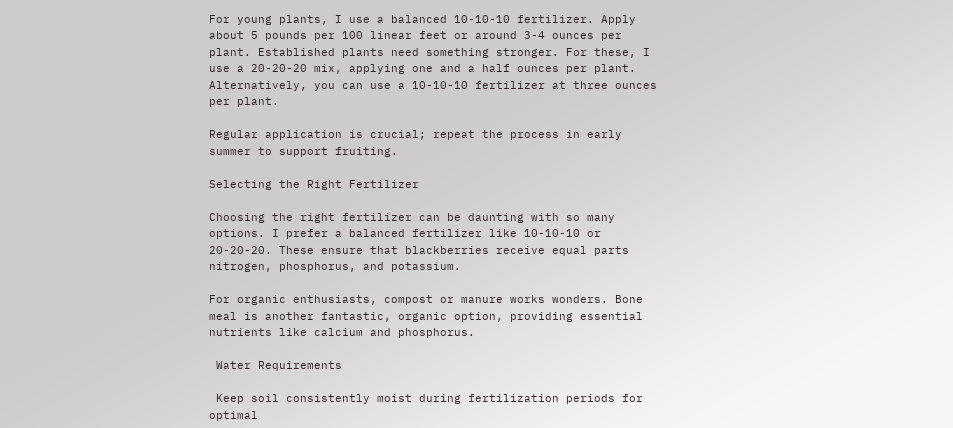For young plants, I use a balanced 10-10-10 fertilizer. Apply about 5 pounds per 100 linear feet or around 3-4 ounces per plant. Established plants need something stronger. For these, I use a 20-20-20 mix, applying one and a half ounces per plant. Alternatively, you can use a 10-10-10 fertilizer at three ounces per plant.

Regular application is crucial; repeat the process in early summer to support fruiting.

Selecting the Right Fertilizer

Choosing the right fertilizer can be daunting with so many options. I prefer a balanced fertilizer like 10-10-10 or 20-20-20. These ensure that blackberries receive equal parts nitrogen, phosphorus, and potassium.

For organic enthusiasts, compost or manure works wonders. Bone meal is another fantastic, organic option, providing essential nutrients like calcium and phosphorus.

 Water Requirements

 Keep soil consistently moist during fertilization periods for optimal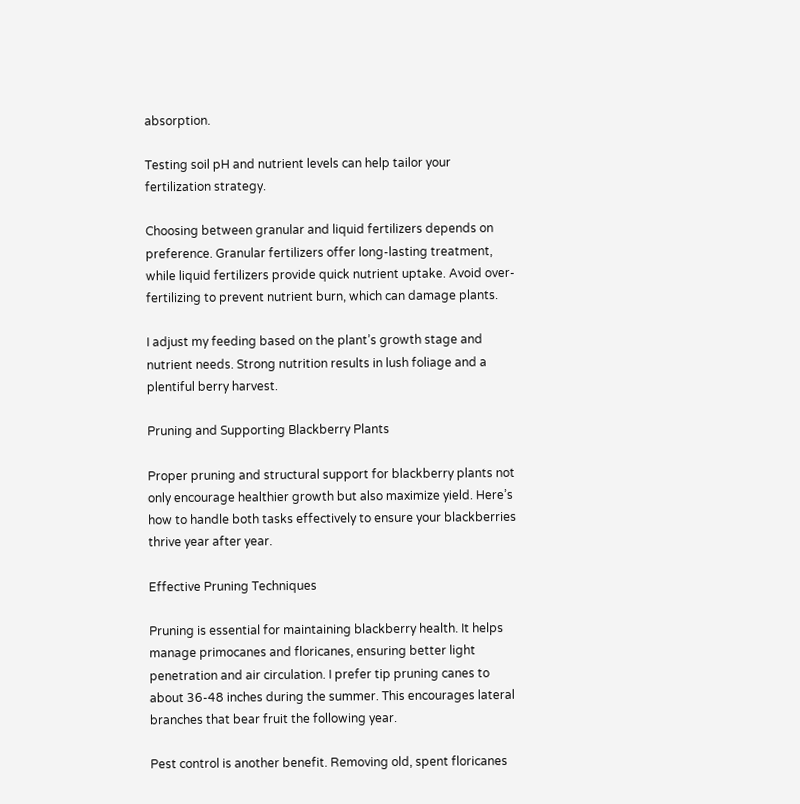absorption.

Testing soil pH and nutrient levels can help tailor your fertilization strategy.

Choosing between granular and liquid fertilizers depends on preference. Granular fertilizers offer long-lasting treatment, while liquid fertilizers provide quick nutrient uptake. Avoid over-fertilizing to prevent nutrient burn, which can damage plants.

I adjust my feeding based on the plant’s growth stage and nutrient needs. Strong nutrition results in lush foliage and a plentiful berry harvest.

Pruning and Supporting Blackberry Plants

Proper pruning and structural support for blackberry plants not only encourage healthier growth but also maximize yield. Here’s how to handle both tasks effectively to ensure your blackberries thrive year after year.

Effective Pruning Techniques

Pruning is essential for maintaining blackberry health. It helps manage primocanes and floricanes, ensuring better light penetration and air circulation. I prefer tip pruning canes to about 36-48 inches during the summer. This encourages lateral branches that bear fruit the following year.

Pest control is another benefit. Removing old, spent floricanes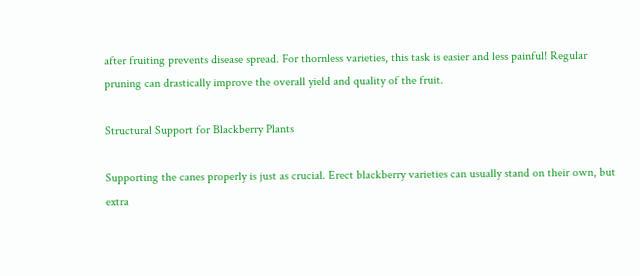after fruiting prevents disease spread. For thornless varieties, this task is easier and less painful! Regular pruning can drastically improve the overall yield and quality of the fruit.

Structural Support for Blackberry Plants

Supporting the canes properly is just as crucial. Erect blackberry varieties can usually stand on their own, but extra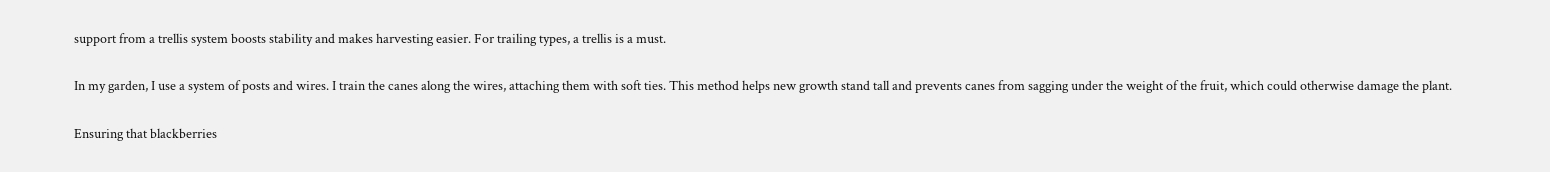support from a trellis system boosts stability and makes harvesting easier. For trailing types, a trellis is a must.

In my garden, I use a system of posts and wires. I train the canes along the wires, attaching them with soft ties. This method helps new growth stand tall and prevents canes from sagging under the weight of the fruit, which could otherwise damage the plant.

Ensuring that blackberries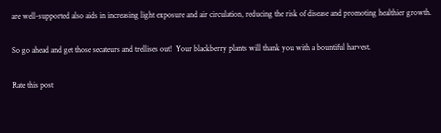are well-supported also aids in increasing light exposure and air circulation, reducing the risk of disease and promoting healthier growth.

So go ahead and get those secateurs and trellises out!  Your blackberry plants will thank you with a bountiful harvest.

Rate this post